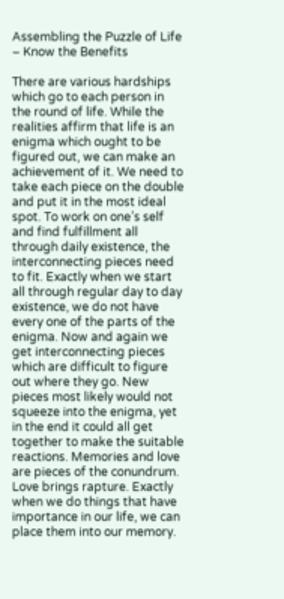Assembling the Puzzle of Life – Know the Benefits

There are various hardships which go to each person in the round of life. While the realities affirm that life is an enigma which ought to be figured out, we can make an achievement of it. We need to take each piece on the double and put it in the most ideal spot. To work on one’s self and find fulfillment all through daily existence, the interconnecting pieces need to fit. Exactly when we start all through regular day to day existence, we do not have every one of the parts of the enigma. Now and again we get interconnecting pieces which are difficult to figure out where they go. New pieces most likely would not squeeze into the enigma, yet in the end it could all get together to make the suitable reactions. Memories and love are pieces of the conundrum. Love brings rapture. Exactly when we do things that have importance in our life, we can place them into our memory.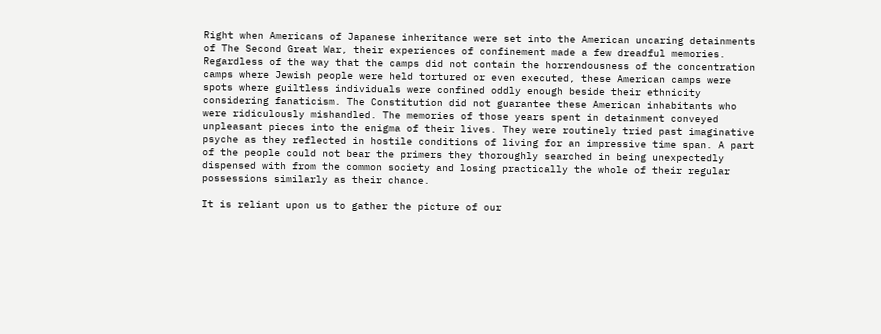Right when Americans of Japanese inheritance were set into the American uncaring detainments of The Second Great War, their experiences of confinement made a few dreadful memories. Regardless of the way that the camps did not contain the horrendousness of the concentration camps where Jewish people were held tortured or even executed, these American camps were spots where guiltless individuals were confined oddly enough beside their ethnicity considering fanaticism. The Constitution did not guarantee these American inhabitants who were ridiculously mishandled. The memories of those years spent in detainment conveyed unpleasant pieces into the enigma of their lives. They were routinely tried past imaginative psyche as they reflected in hostile conditions of living for an impressive time span. A part of the people could not bear the primers they thoroughly searched in being unexpectedly dispensed with from the common society and losing practically the whole of their regular possessions similarly as their chance.

It is reliant upon us to gather the picture of our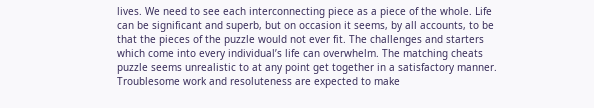lives. We need to see each interconnecting piece as a piece of the whole. Life can be significant and superb, but on occasion it seems, by all accounts, to be that the pieces of the puzzle would not ever fit. The challenges and starters which come into every individual’s life can overwhelm. The matching cheats puzzle seems unrealistic to at any point get together in a satisfactory manner. Troublesome work and resoluteness are expected to make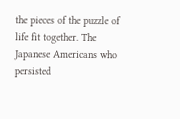the pieces of the puzzle of life fit together. The Japanese Americans who persisted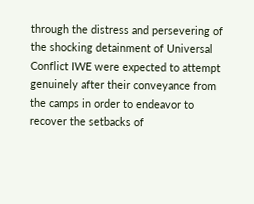through the distress and persevering of the shocking detainment of Universal Conflict IWE were expected to attempt genuinely after their conveyance from the camps in order to endeavor to recover the setbacks of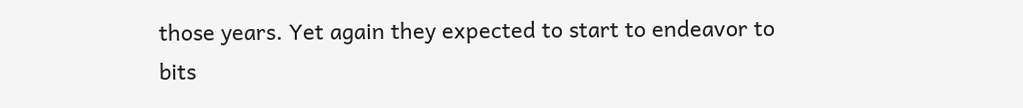those years. Yet again they expected to start to endeavor to bits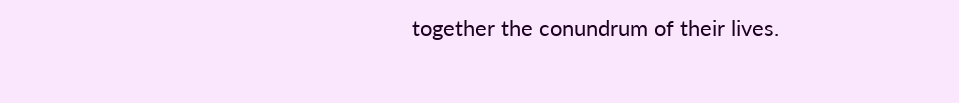together the conundrum of their lives.